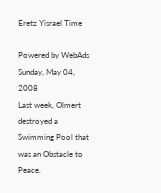Eretz Yisrael Time

Powered by WebAds
Sunday, May 04, 2008
Last week, Olmert destroyed a Swimming Pool that was an Obstacle to Peace.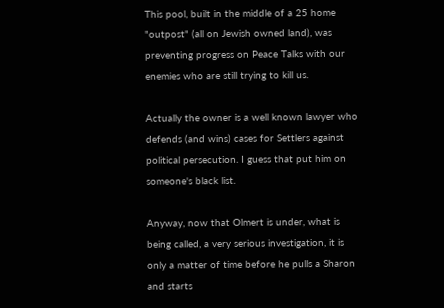This pool, built in the middle of a 25 home "outpost" (all on Jewish owned land), was preventing progress on Peace Talks with our enemies who are still trying to kill us.

Actually the owner is a well known lawyer who defends (and wins) cases for Settlers against political persecution. I guess that put him on someone's black list.

Anyway, now that Olmert is under, what is being called, a very serious investigation, it is only a matter of time before he pulls a Sharon and starts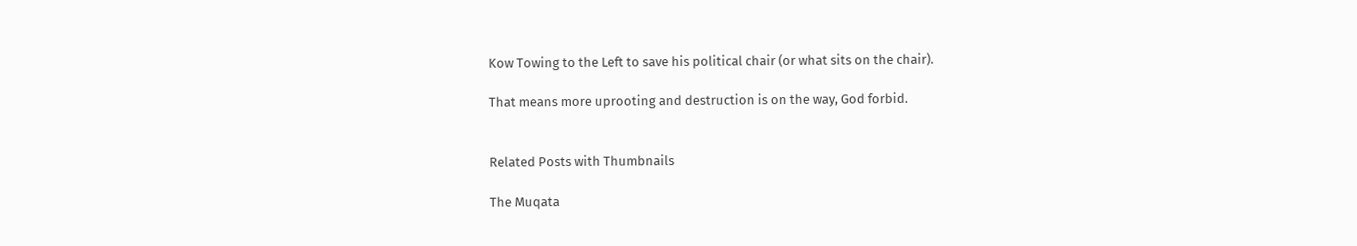Kow Towing to the Left to save his political chair (or what sits on the chair).

That means more uprooting and destruction is on the way, God forbid.


Related Posts with Thumbnails

The Muqata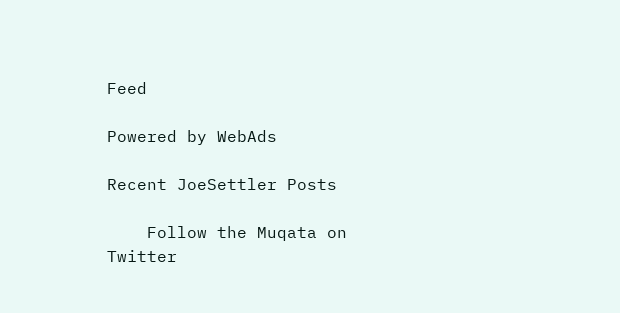Feed

Powered by WebAds

Recent JoeSettler Posts

    Follow the Muqata on Twitter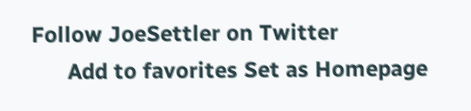Follow JoeSettler on Twitter
      Add to favorites Set as Homepage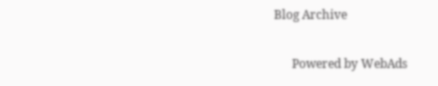Blog Archive

      Powered by WebAds